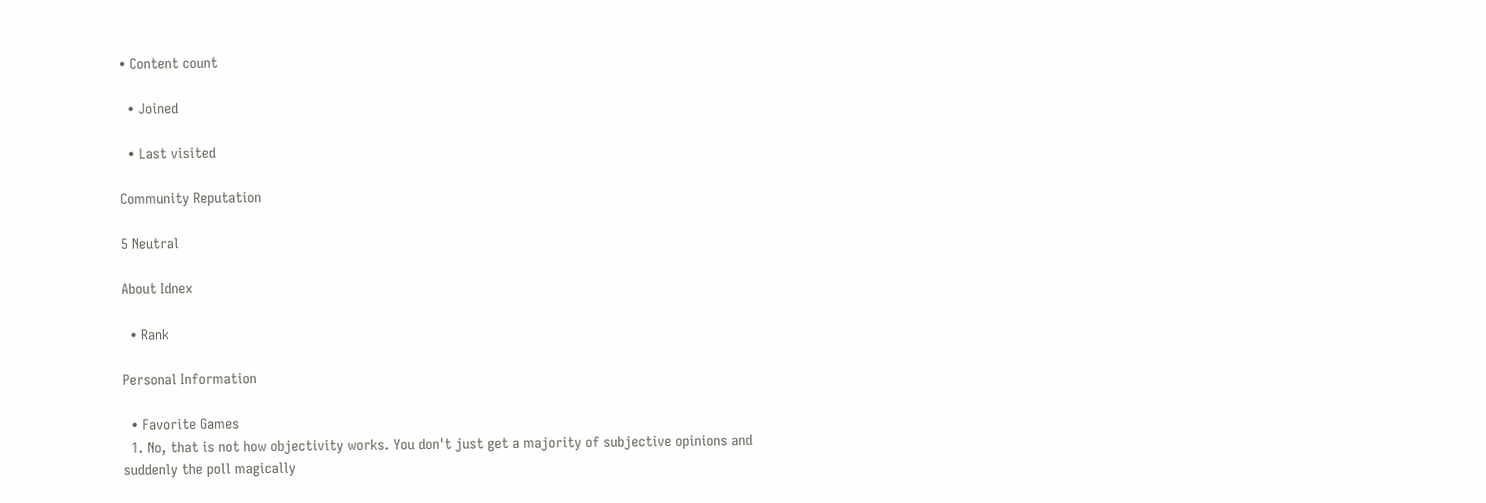• Content count

  • Joined

  • Last visited

Community Reputation

5 Neutral

About Idnex

  • Rank

Personal Information

  • Favorite Games
  1. No, that is not how objectivity works. You don't just get a majority of subjective opinions and suddenly the poll magically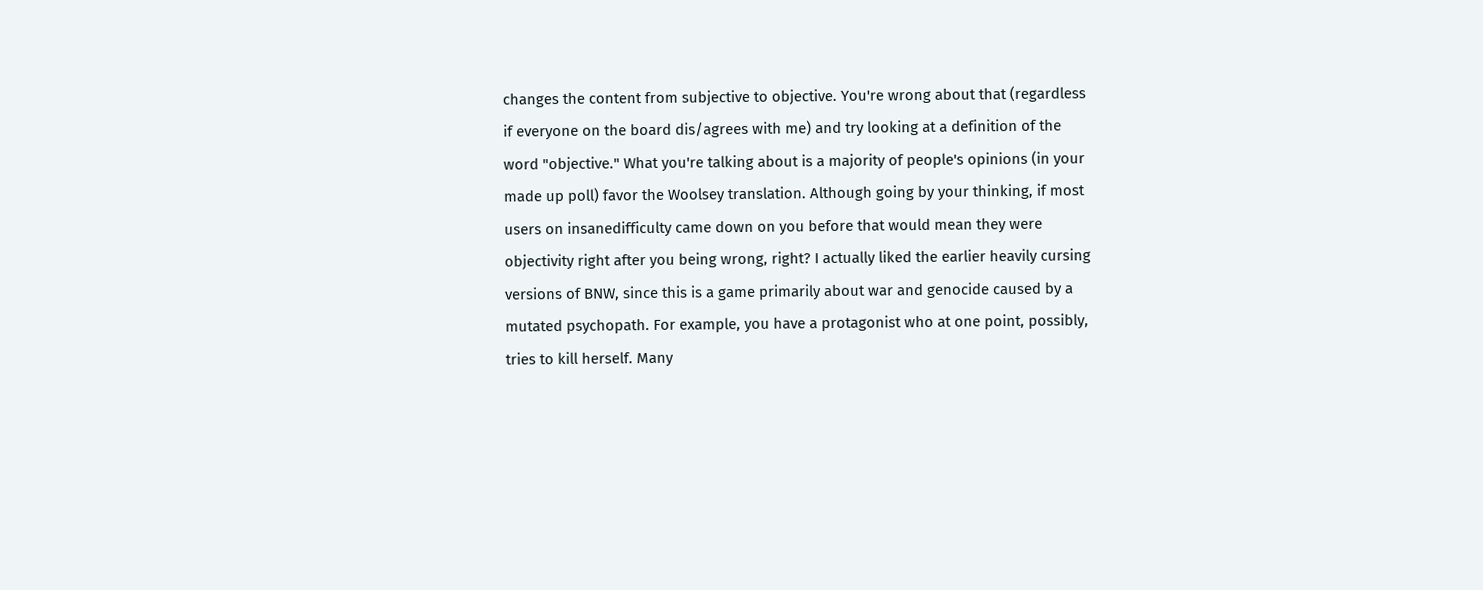changes the content from subjective to objective. You're wrong about that (regardless if everyone on the board dis/agrees with me) and try looking at a definition of the word "objective." What you're talking about is a majority of people's opinions (in your made up poll) favor the Woolsey translation. Although going by your thinking, if most users on insanedifficulty came down on you before that would mean they were objectivity right after you being wrong, right? I actually liked the earlier heavily cursing versions of BNW, since this is a game primarily about war and genocide caused by a mutated psychopath. For example, you have a protagonist who at one point, possibly, tries to kill herself. Many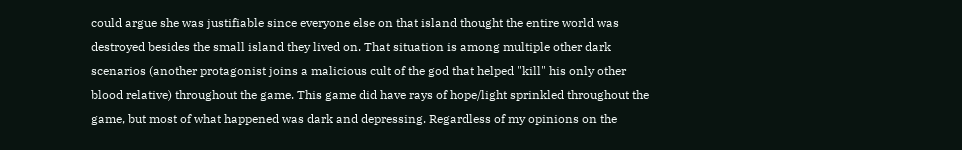could argue she was justifiable since everyone else on that island thought the entire world was destroyed besides the small island they lived on. That situation is among multiple other dark scenarios (another protagonist joins a malicious cult of the god that helped "kill" his only other blood relative) throughout the game. This game did have rays of hope/light sprinkled throughout the game, but most of what happened was dark and depressing. Regardless of my opinions on the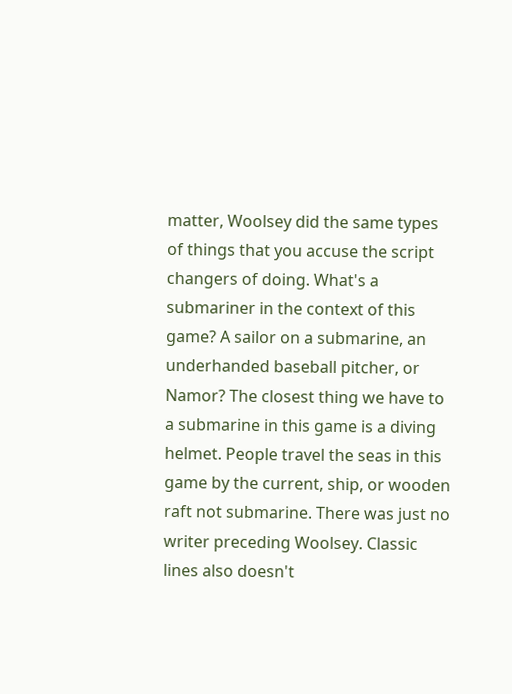matter, Woolsey did the same types of things that you accuse the script changers of doing. What's a submariner in the context of this game? A sailor on a submarine, an underhanded baseball pitcher, or Namor? The closest thing we have to a submarine in this game is a diving helmet. People travel the seas in this game by the current, ship, or wooden raft not submarine. There was just no writer preceding Woolsey. Classic lines also doesn't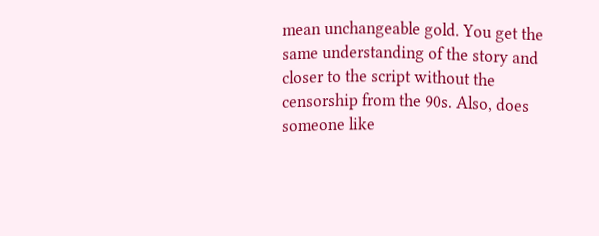mean unchangeable gold. You get the same understanding of the story and closer to the script without the censorship from the 90s. Also, does someone like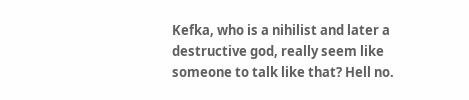Kefka, who is a nihilist and later a destructive god, really seem like someone to talk like that? Hell no.